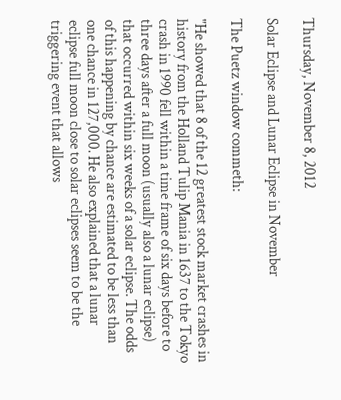Thursday, November 8, 2012

Solar Eclipse and Lunar Eclipse in November

The Puetz window commeth:

"He showed that 8 of the 12 greatest stock market crashes in history from the Holland Tulip Mania in 1637 to the Tokyo crash in 1990 fell within a time frame of six days before to three days after a full moon (usually also a lunar eclipse) that occurred within six weeks of a solar eclipse. The odds of this happening by chance are estimated to be less than one chance in 127,000. He also explained that a lunar eclipse full moon close to solar eclipses seem to be the triggering event that allows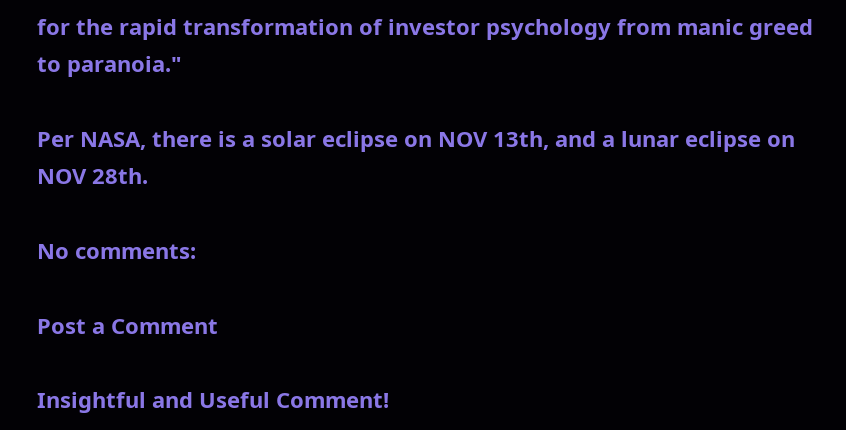for the rapid transformation of investor psychology from manic greed to paranoia."

Per NASA, there is a solar eclipse on NOV 13th, and a lunar eclipse on NOV 28th.

No comments:

Post a Comment

Insightful and Useful Comment!